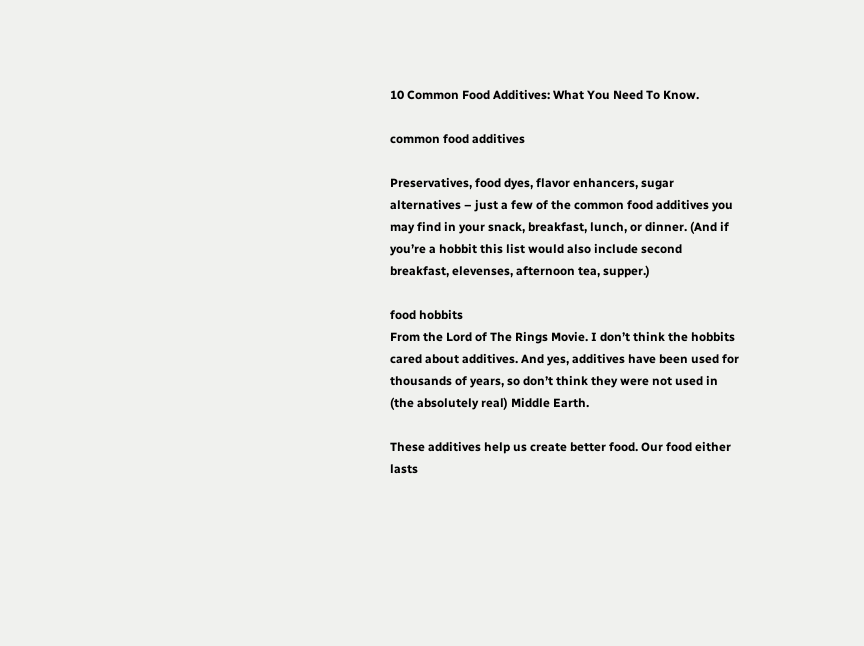10 Common Food Additives: What You Need To Know.

common food additives

Preservatives, food dyes, flavor enhancers, sugar alternatives – just a few of the common food additives you may find in your snack, breakfast, lunch, or dinner. (And if you’re a hobbit this list would also include second breakfast, elevenses, afternoon tea, supper.)

food hobbits
From the Lord of The Rings Movie. I don’t think the hobbits cared about additives. And yes, additives have been used for thousands of years, so don’t think they were not used in (the absolutely real) Middle Earth.

These additives help us create better food. Our food either lasts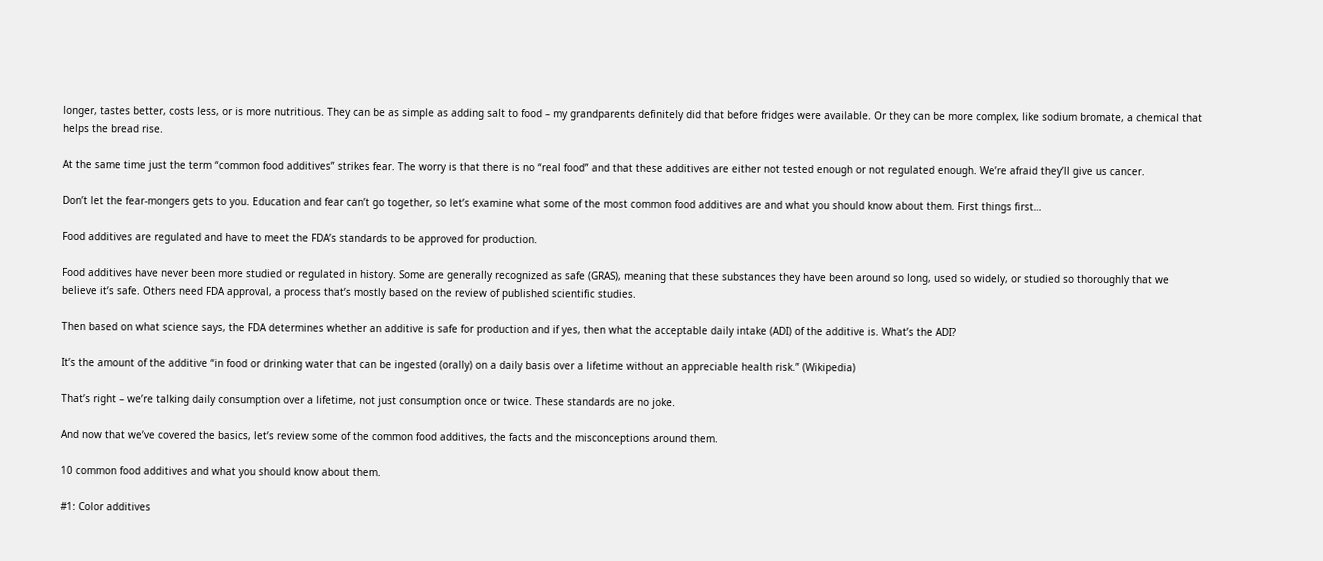longer, tastes better, costs less, or is more nutritious. They can be as simple as adding salt to food – my grandparents definitely did that before fridges were available. Or they can be more complex, like sodium bromate, a chemical that helps the bread rise.

At the same time just the term “common food additives” strikes fear. The worry is that there is no “real food” and that these additives are either not tested enough or not regulated enough. We’re afraid they’ll give us cancer.

Don’t let the fear-mongers gets to you. Education and fear can’t go together, so let’s examine what some of the most common food additives are and what you should know about them. First things first…

Food additives are regulated and have to meet the FDA’s standards to be approved for production.

Food additives have never been more studied or regulated in history. Some are generally recognized as safe (GRAS), meaning that these substances they have been around so long, used so widely, or studied so thoroughly that we believe it’s safe. Others need FDA approval, a process that’s mostly based on the review of published scientific studies.

Then based on what science says, the FDA determines whether an additive is safe for production and if yes, then what the acceptable daily intake (ADI) of the additive is. What’s the ADI?

It’s the amount of the additive “in food or drinking water that can be ingested (orally) on a daily basis over a lifetime without an appreciable health risk.” (Wikipedia)

That’s right – we’re talking daily consumption over a lifetime, not just consumption once or twice. These standards are no joke.

And now that we’ve covered the basics, let’s review some of the common food additives, the facts and the misconceptions around them.

10 common food additives and what you should know about them.

#1: Color additives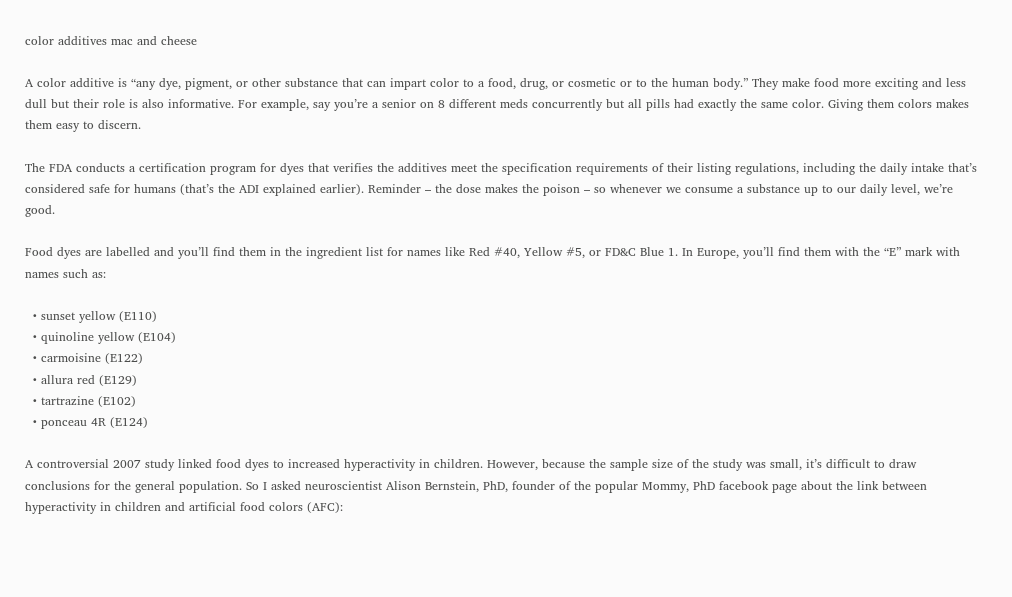color additives mac and cheese

A color additive is “any dye, pigment, or other substance that can impart color to a food, drug, or cosmetic or to the human body.” They make food more exciting and less dull but their role is also informative. For example, say you’re a senior on 8 different meds concurrently but all pills had exactly the same color. Giving them colors makes them easy to discern.

The FDA conducts a certification program for dyes that verifies the additives meet the specification requirements of their listing regulations, including the daily intake that’s considered safe for humans (that’s the ADI explained earlier). Reminder – the dose makes the poison – so whenever we consume a substance up to our daily level, we’re good.

Food dyes are labelled and you’ll find them in the ingredient list for names like Red #40, Yellow #5, or FD&C Blue 1. In Europe, you’ll find them with the “E” mark with names such as:

  • sunset yellow (E110)
  • quinoline yellow (E104)
  • carmoisine (E122)
  • allura red (E129)
  • tartrazine (E102)
  • ponceau 4R (E124)

A controversial 2007 study linked food dyes to increased hyperactivity in children. However, because the sample size of the study was small, it’s difficult to draw conclusions for the general population. So I asked neuroscientist Alison Bernstein, PhD, founder of the popular Mommy, PhD facebook page about the link between hyperactivity in children and artificial food colors (AFC):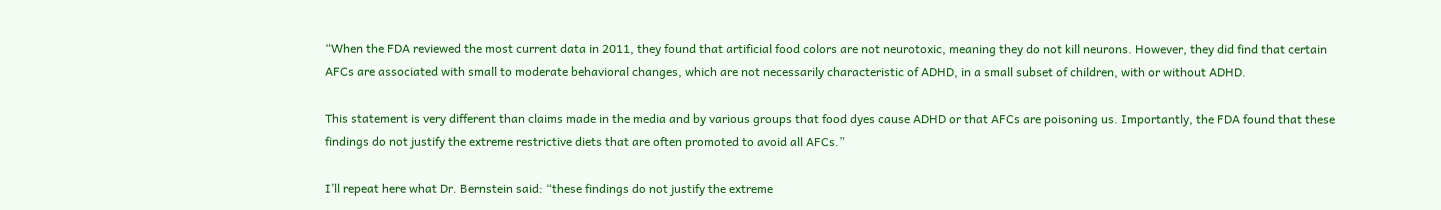“When the FDA reviewed the most current data in 2011, they found that artificial food colors are not neurotoxic, meaning they do not kill neurons. However, they did find that certain AFCs are associated with small to moderate behavioral changes, which are not necessarily characteristic of ADHD, in a small subset of children, with or without ADHD.

This statement is very different than claims made in the media and by various groups that food dyes cause ADHD or that AFCs are poisoning us. Importantly, the FDA found that these findings do not justify the extreme restrictive diets that are often promoted to avoid all AFCs.”

I’ll repeat here what Dr. Bernstein said: “these findings do not justify the extreme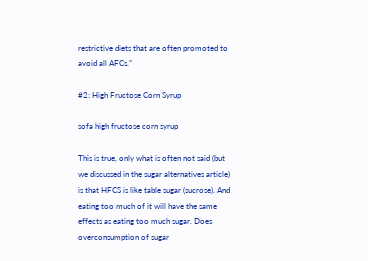restrictive diets that are often promoted to avoid all AFCs.”

#2: High Fructose Corn Syrup

sofa high fructose corn syrup

This is true, only what is often not said (but we discussed in the sugar alternatives article) is that HFCS is like table sugar (sucrose). And eating too much of it will have the same effects as eating too much sugar. Does overconsumption of sugar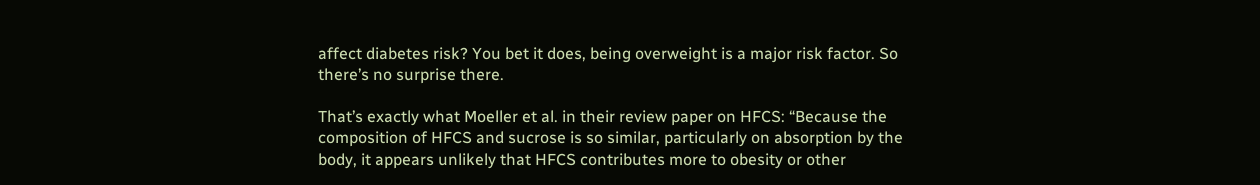affect diabetes risk? You bet it does, being overweight is a major risk factor. So there’s no surprise there.

That’s exactly what Moeller et al. in their review paper on HFCS: “Because the composition of HFCS and sucrose is so similar, particularly on absorption by the body, it appears unlikely that HFCS contributes more to obesity or other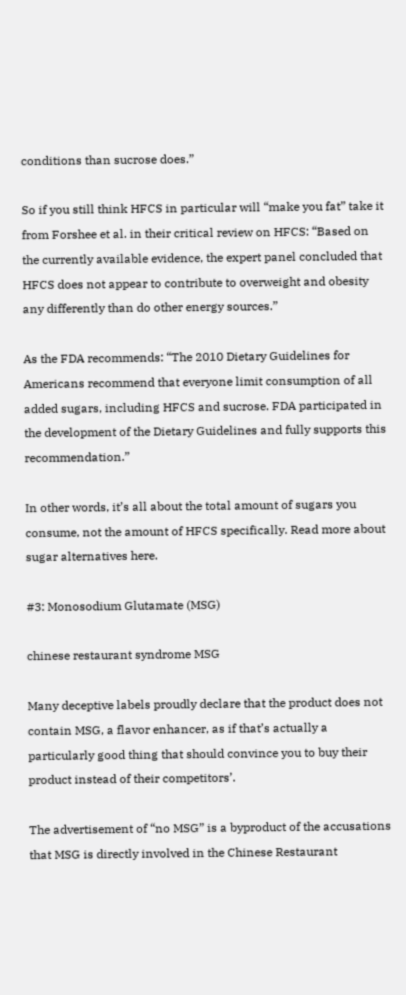conditions than sucrose does.”

So if you still think HFCS in particular will “make you fat” take it from Forshee et al. in their critical review on HFCS: “Based on the currently available evidence, the expert panel concluded that HFCS does not appear to contribute to overweight and obesity any differently than do other energy sources.”

As the FDA recommends: “The 2010 Dietary Guidelines for Americans recommend that everyone limit consumption of all added sugars, including HFCS and sucrose. FDA participated in the development of the Dietary Guidelines and fully supports this recommendation.”

In other words, it’s all about the total amount of sugars you consume, not the amount of HFCS specifically. Read more about sugar alternatives here.

#3: Monosodium Glutamate (MSG)

chinese restaurant syndrome MSG

Many deceptive labels proudly declare that the product does not contain MSG, a flavor enhancer, as if that’s actually a particularly good thing that should convince you to buy their product instead of their competitors’.

The advertisement of “no MSG” is a byproduct of the accusations that MSG is directly involved in the Chinese Restaurant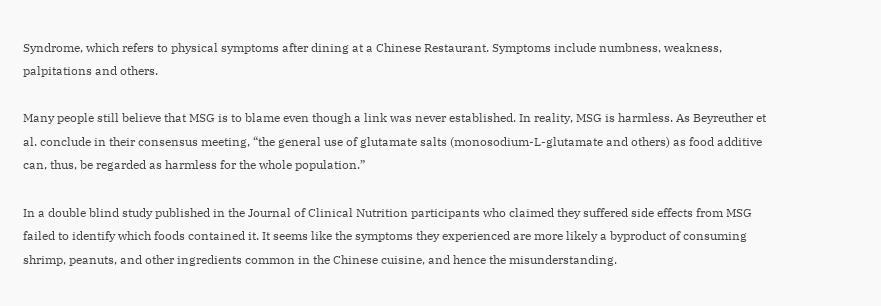Syndrome, which refers to physical symptoms after dining at a Chinese Restaurant. Symptoms include numbness, weakness, palpitations and others.

Many people still believe that MSG is to blame even though a link was never established. In reality, MSG is harmless. As Beyreuther et al. conclude in their consensus meeting, “the general use of glutamate salts (monosodium-L-glutamate and others) as food additive can, thus, be regarded as harmless for the whole population.”

In a double blind study published in the Journal of Clinical Nutrition participants who claimed they suffered side effects from MSG failed to identify which foods contained it. It seems like the symptoms they experienced are more likely a byproduct of consuming shrimp, peanuts, and other ingredients common in the Chinese cuisine, and hence the misunderstanding.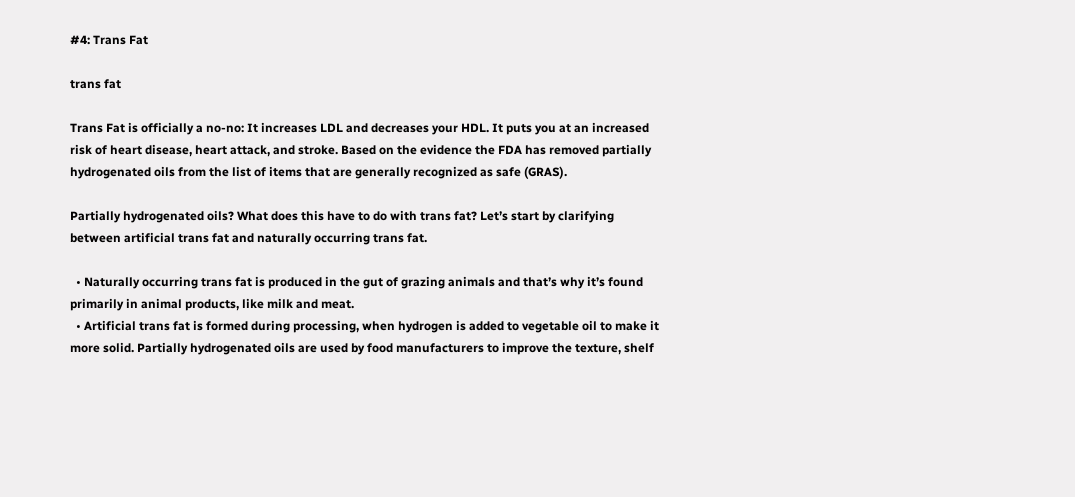#4: Trans Fat

trans fat

Trans Fat is officially a no-no: It increases LDL and decreases your HDL. It puts you at an increased risk of heart disease, heart attack, and stroke. Based on the evidence the FDA has removed partially hydrogenated oils from the list of items that are generally recognized as safe (GRAS).

Partially hydrogenated oils? What does this have to do with trans fat? Let’s start by clarifying between artificial trans fat and naturally occurring trans fat.

  • Naturally occurring trans fat is produced in the gut of grazing animals and that’s why it’s found primarily in animal products, like milk and meat.
  • Artificial trans fat is formed during processing, when hydrogen is added to vegetable oil to make it more solid. Partially hydrogenated oils are used by food manufacturers to improve the texture, shelf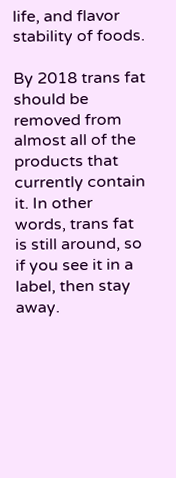life, and flavor stability of foods.

By 2018 trans fat should be removed from almost all of the products that currently contain it. In other words, trans fat is still around, so if you see it in a label, then stay away.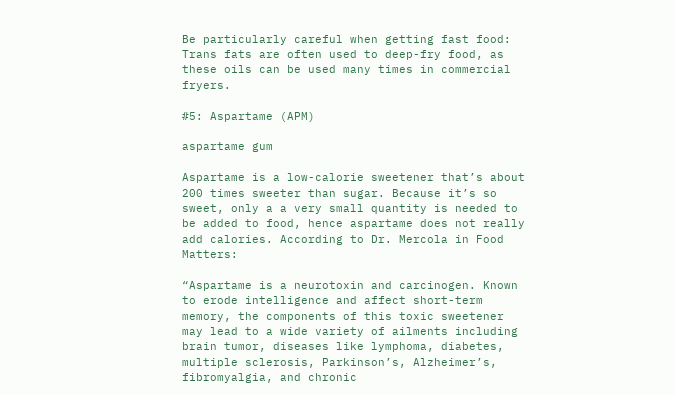Be particularly careful when getting fast food: Trans fats are often used to deep-fry food, as these oils can be used many times in commercial fryers.

#5: Aspartame (APM)

aspartame gum

Aspartame is a low-calorie sweetener that’s about 200 times sweeter than sugar. Because it’s so sweet, only a a very small quantity is needed to be added to food, hence aspartame does not really add calories. According to Dr. Mercola in Food Matters:

“Aspartame is a neurotoxin and carcinogen. Known to erode intelligence and affect short-term memory, the components of this toxic sweetener may lead to a wide variety of ailments including brain tumor, diseases like lymphoma, diabetes, multiple sclerosis, Parkinson’s, Alzheimer’s, fibromyalgia, and chronic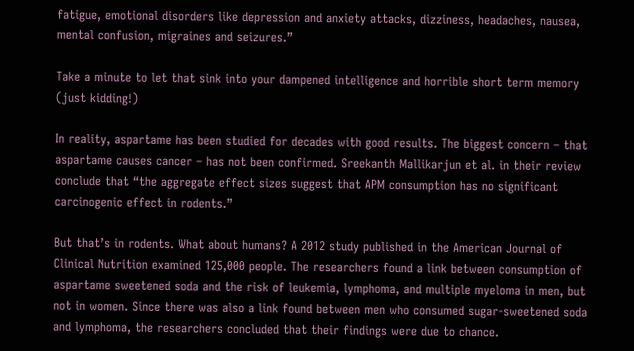fatigue, emotional disorders like depression and anxiety attacks, dizziness, headaches, nausea, mental confusion, migraines and seizures.”

Take a minute to let that sink into your dampened intelligence and horrible short term memory (just kidding!)

In reality, aspartame has been studied for decades with good results. The biggest concern – that aspartame causes cancer – has not been confirmed. Sreekanth Mallikarjun et al. in their review conclude that “the aggregate effect sizes suggest that APM consumption has no significant carcinogenic effect in rodents.”

But that’s in rodents. What about humans? A 2012 study published in the American Journal of Clinical Nutrition examined 125,000 people. The researchers found a link between consumption of aspartame sweetened soda and the risk of leukemia, lymphoma, and multiple myeloma in men, but not in women. Since there was also a link found between men who consumed sugar-sweetened soda and lymphoma, the researchers concluded that their findings were due to chance.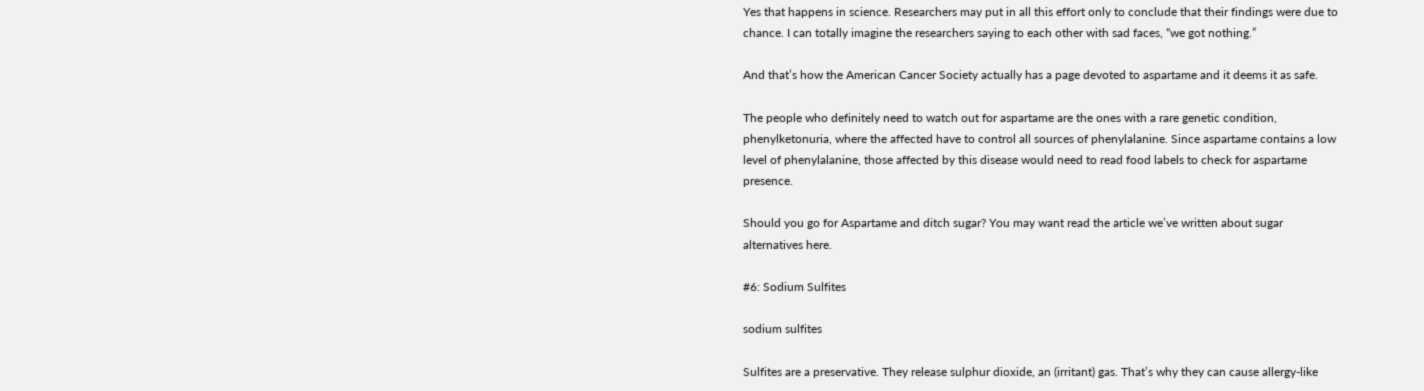Yes that happens in science. Researchers may put in all this effort only to conclude that their findings were due to chance. I can totally imagine the researchers saying to each other with sad faces, “we got nothing.”

And that’s how the American Cancer Society actually has a page devoted to aspartame and it deems it as safe.

The people who definitely need to watch out for aspartame are the ones with a rare genetic condition, phenylketonuria, where the affected have to control all sources of phenylalanine. Since aspartame contains a low level of phenylalanine, those affected by this disease would need to read food labels to check for aspartame presence.

Should you go for Aspartame and ditch sugar? You may want read the article we’ve written about sugar alternatives here.

#6: Sodium Sulfites

sodium sulfites

Sulfites are a preservative. They release sulphur dioxide, an (irritant) gas. That’s why they can cause allergy-like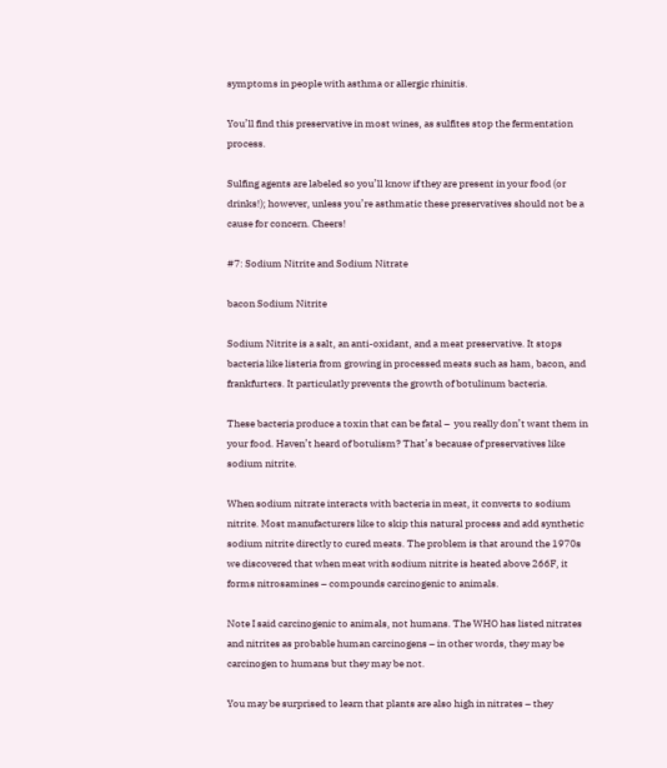symptoms in people with asthma or allergic rhinitis.

You’ll find this preservative in most wines, as sulfites stop the fermentation process.

Sulfing agents are labeled so you’ll know if they are present in your food (or drinks!); however, unless you’re asthmatic these preservatives should not be a cause for concern. Cheers!

#7: Sodium Nitrite and Sodium Nitrate

bacon Sodium Nitrite

Sodium Nitrite is a salt, an anti-oxidant, and a meat preservative. It stops bacteria like listeria from growing in processed meats such as ham, bacon, and frankfurters. It particulatly prevents the growth of botulinum bacteria.

These bacteria produce a toxin that can be fatal –  you really don’t want them in your food. Haven’t heard of botulism? That’s because of preservatives like sodium nitrite.

When sodium nitrate interacts with bacteria in meat, it converts to sodium nitrite. Most manufacturers like to skip this natural process and add synthetic sodium nitrite directly to cured meats. The problem is that around the 1970s we discovered that when meat with sodium nitrite is heated above 266F, it forms nitrosamines – compounds carcinogenic to animals.

Note I said carcinogenic to animals, not humans. The WHO has listed nitrates and nitrites as probable human carcinogens – in other words, they may be carcinogen to humans but they may be not.

You may be surprised to learn that plants are also high in nitrates – they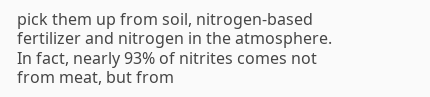pick them up from soil, nitrogen-based fertilizer and nitrogen in the atmosphere. In fact, nearly 93% of nitrites comes not from meat, but from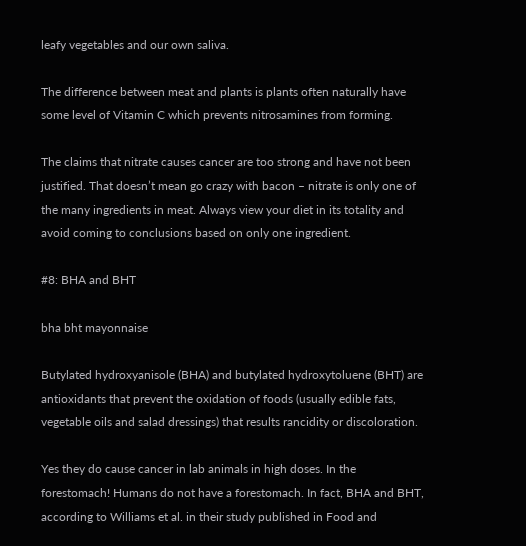leafy vegetables and our own saliva.

The difference between meat and plants is plants often naturally have some level of Vitamin C which prevents nitrosamines from forming.

The claims that nitrate causes cancer are too strong and have not been justified. That doesn’t mean go crazy with bacon – nitrate is only one of the many ingredients in meat. Always view your diet in its totality and avoid coming to conclusions based on only one ingredient.

#8: BHA and BHT

bha bht mayonnaise

Butylated hydroxyanisole (BHA) and butylated hydroxytoluene (BHT) are antioxidants that prevent the oxidation of foods (usually edible fats, vegetable oils and salad dressings) that results rancidity or discoloration.

Yes they do cause cancer in lab animals in high doses. In the forestomach! Humans do not have a forestomach. In fact, BHA and BHT, according to Williams et al. in their study published in Food and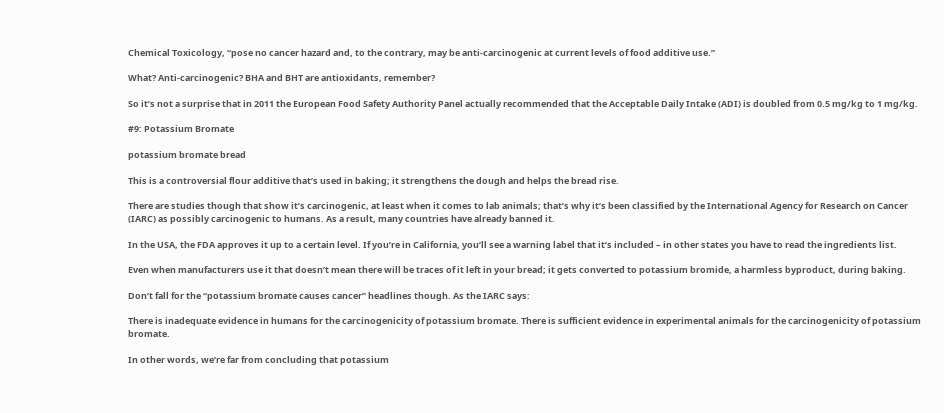Chemical Toxicology, “pose no cancer hazard and, to the contrary, may be anti-carcinogenic at current levels of food additive use.”

What? Anti-carcinogenic? BHA and BHT are antioxidants, remember?

So it’s not a surprise that in 2011 the European Food Safety Authority Panel actually recommended that the Acceptable Daily Intake (ADI) is doubled from 0.5 mg/kg to 1 mg/kg.

#9: Potassium Bromate

potassium bromate bread

This is a controversial flour additive that’s used in baking; it strengthens the dough and helps the bread rise.

There are studies though that show it’s carcinogenic, at least when it comes to lab animals; that’s why it’s been classified by the International Agency for Research on Cancer (IARC) as possibly carcinogenic to humans. As a result, many countries have already banned it.

In the USA, the FDA approves it up to a certain level. If you’re in California, you’ll see a warning label that it’s included – in other states you have to read the ingredients list.

Even when manufacturers use it that doesn’t mean there will be traces of it left in your bread; it gets converted to potassium bromide, a harmless byproduct, during baking.

Don’t fall for the “potassium bromate causes cancer” headlines though. As the IARC says:

There is inadequate evidence in humans for the carcinogenicity of potassium bromate. There is sufficient evidence in experimental animals for the carcinogenicity of potassium bromate.

In other words, we’re far from concluding that potassium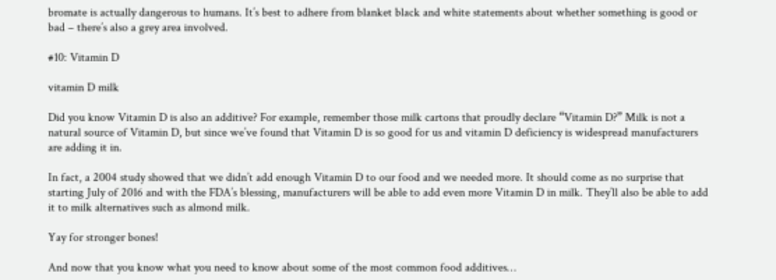bromate is actually dangerous to humans. It’s best to adhere from blanket black and white statements about whether something is good or bad – there’s also a grey area involved.

#10: Vitamin D

vitamin D milk

Did you know Vitamin D is also an additive? For example, remember those milk cartons that proudly declare “Vitamin D?” Milk is not a natural source of Vitamin D, but since we’ve found that Vitamin D is so good for us and vitamin D deficiency is widespread manufacturers are adding it in.

In fact, a 2004 study showed that we didn’t add enough Vitamin D to our food and we needed more. It should come as no surprise that starting July of 2016 and with the FDA’s blessing, manufacturers will be able to add even more Vitamin D in milk. They’ll also be able to add it to milk alternatives such as almond milk.

Yay for stronger bones!

And now that you know what you need to know about some of the most common food additives…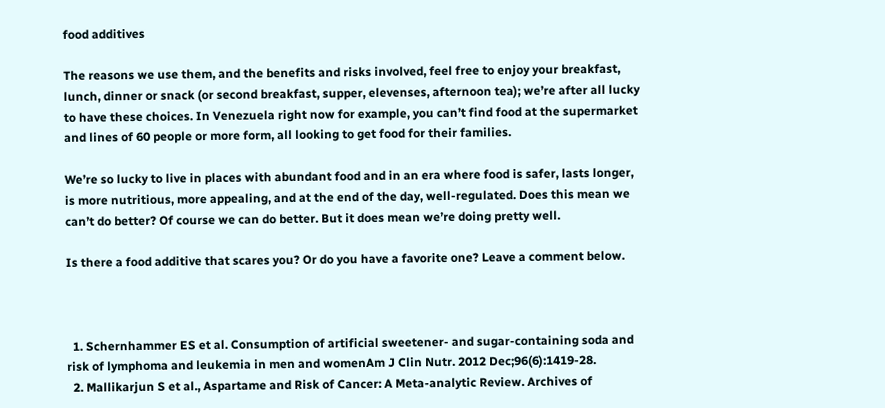food additives

The reasons we use them, and the benefits and risks involved, feel free to enjoy your breakfast, lunch, dinner or snack (or second breakfast, supper, elevenses, afternoon tea); we’re after all lucky to have these choices. In Venezuela right now for example, you can’t find food at the supermarket and lines of 60 people or more form, all looking to get food for their families.

We’re so lucky to live in places with abundant food and in an era where food is safer, lasts longer, is more nutritious, more appealing, and at the end of the day, well-regulated. Does this mean we can’t do better? Of course we can do better. But it does mean we’re doing pretty well.

Is there a food additive that scares you? Or do you have a favorite one? Leave a comment below.



  1. Schernhammer ES et al. Consumption of artificial sweetener- and sugar-containing soda and risk of lymphoma and leukemia in men and womenAm J Clin Nutr. 2012 Dec;96(6):1419-28.
  2. Mallikarjun S et al., Aspartame and Risk of Cancer: A Meta-analytic Review. Archives of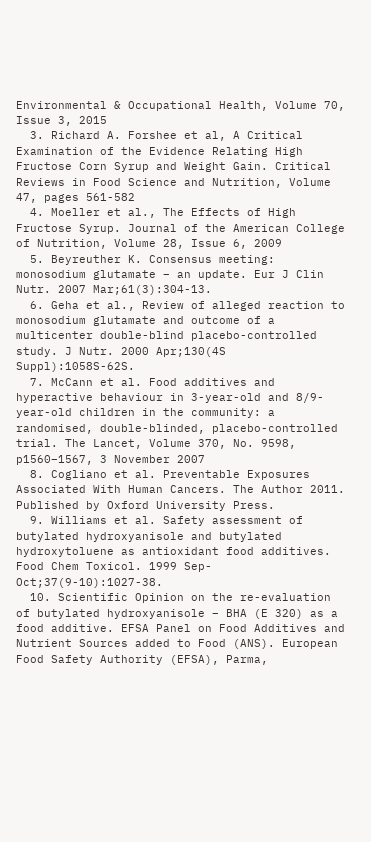Environmental & Occupational Health, Volume 70, Issue 3, 2015
  3. Richard A. Forshee et al, A Critical Examination of the Evidence Relating High Fructose Corn Syrup and Weight Gain. Critical Reviews in Food Science and Nutrition, Volume 47, pages 561-582
  4. Moeller et al., The Effects of High Fructose Syrup. Journal of the American College of Nutrition, Volume 28, Issue 6, 2009
  5. Beyreuther K. Consensus meeting: monosodium glutamate – an update. Eur J Clin Nutr. 2007 Mar;61(3):304-13.
  6. Geha et al., Review of alleged reaction to monosodium glutamate and outcome of a multicenter double-blind placebo-controlled study. J Nutr. 2000 Apr;130(4S Suppl):1058S-62S.
  7. McCann et al. Food additives and hyperactive behaviour in 3-year-old and 8/9-year-old children in the community: a randomised, double-blinded, placebo-controlled trial. The Lancet, Volume 370, No. 9598, p1560–1567, 3 November 2007
  8. Cogliano et al. Preventable Exposures Associated With Human Cancers. The Author 2011. Published by Oxford University Press.
  9. Williams et al. Safety assessment of butylated hydroxyanisole and butylated hydroxytoluene as antioxidant food additives. Food Chem Toxicol. 1999 Sep-Oct;37(9-10):1027-38.
  10. Scientific Opinion on the re-evaluation of butylated hydroxyanisole – BHA (E 320) as a food additive. EFSA Panel on Food Additives and Nutrient Sources added to Food (ANS). European Food Safety Authority (EFSA), Parma,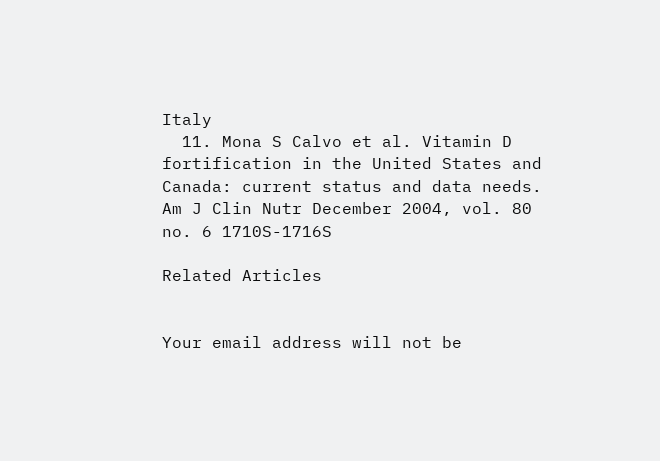Italy
  11. Mona S Calvo et al. Vitamin D fortification in the United States and Canada: current status and data needs. Am J Clin Nutr December 2004, vol. 80 no. 6 1710S-1716S

Related Articles


Your email address will not be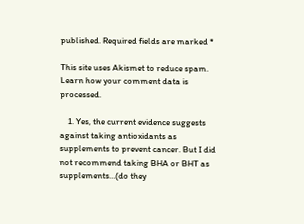published. Required fields are marked *

This site uses Akismet to reduce spam. Learn how your comment data is processed.

    1. Yes, the current evidence suggests against taking antioxidants as supplements to prevent cancer. But I did not recommend taking BHA or BHT as supplements…(do they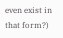even exist in that form?)